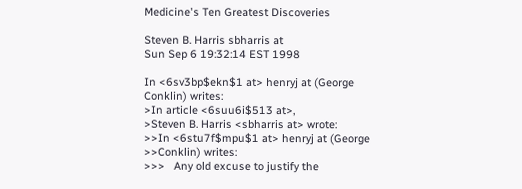Medicine's Ten Greatest Discoveries

Steven B. Harris sbharris at
Sun Sep 6 19:32:14 EST 1998

In <6sv3bp$ekn$1 at> henryj at (George
Conklin) writes:
>In article <6suu6i$513 at>,
>Steven B. Harris <sbharris at> wrote:
>>In <6stu7f$mpu$1 at> henryj at (George
>>Conklin) writes:
>>>   Any old excuse to justify the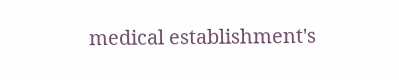medical establishment's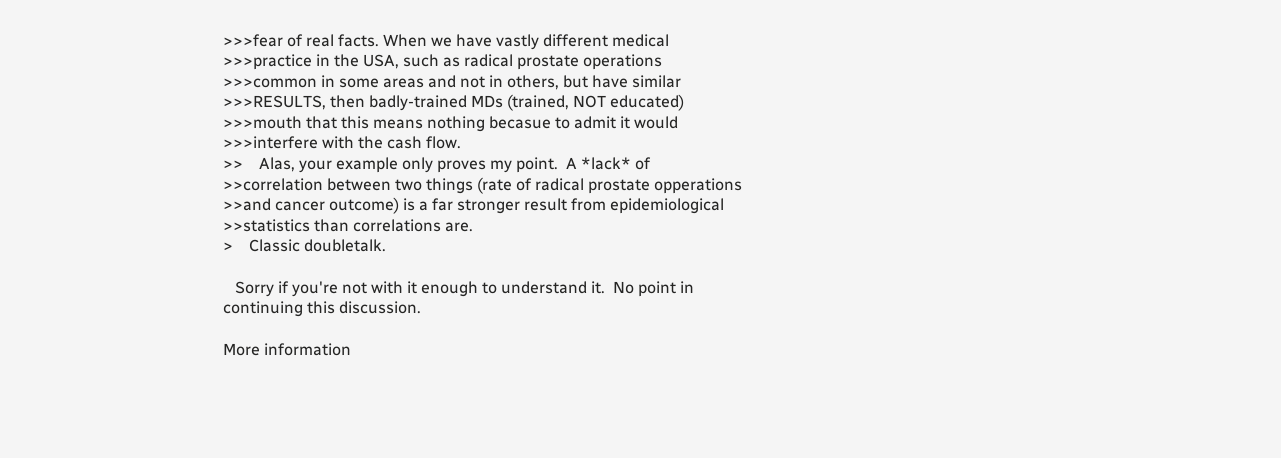>>>fear of real facts. When we have vastly different medical
>>>practice in the USA, such as radical prostate operations
>>>common in some areas and not in others, but have similar
>>>RESULTS, then badly-trained MDs (trained, NOT educated)
>>>mouth that this means nothing becasue to admit it would
>>>interfere with the cash flow.
>>    Alas, your example only proves my point.  A *lack* of
>>correlation between two things (rate of radical prostate opperations
>>and cancer outcome) is a far stronger result from epidemiological
>>statistics than correlations are.
>    Classic doubletalk.

   Sorry if you're not with it enough to understand it.  No point in
continuing this discussion.

More information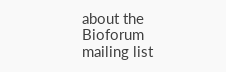about the Bioforum mailing list